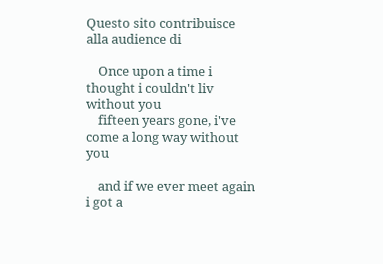Questo sito contribuisce alla audience di

    Once upon a time i thought i couldn't liv without you
    fifteen years gone, i've come a long way without you

    and if we ever meet again i got a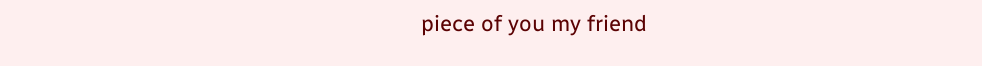piece of you my friend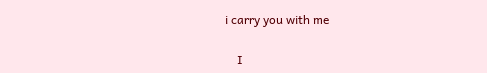i carry you with me

    I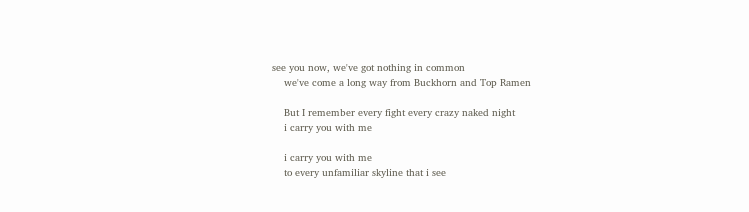see you now, we've got nothing in common
    we've come a long way from Buckhorn and Top Ramen

    But I remember every fight every crazy naked night
    i carry you with me

    i carry you with me
    to every unfamiliar skyline that i see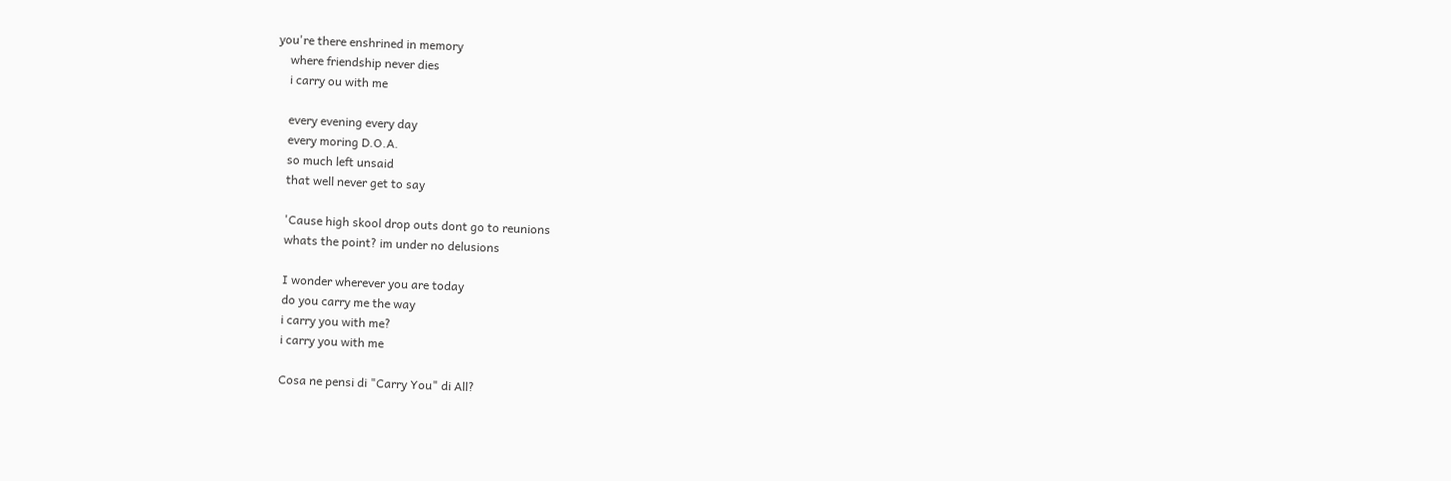you're there enshrined in memory
    where friendship never dies
    i carry ou with me

    every evening every day
    every moring D.O.A.
    so much left unsaid
    that well never get to say

    'Cause high skool drop outs dont go to reunions
    whats the point? im under no delusions

    I wonder wherever you are today
    do you carry me the way
    i carry you with me?
    i carry you with me

    Cosa ne pensi di "Carry You" di All?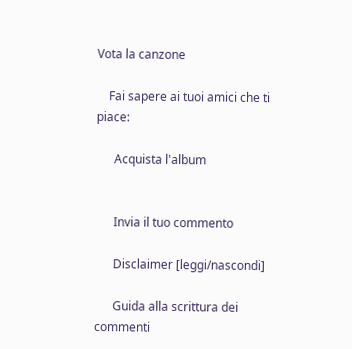Vota la canzone

    Fai sapere ai tuoi amici che ti piace:

      Acquista l'album


      Invia il tuo commento

      Disclaimer [leggi/nascondi]

      Guida alla scrittura dei commenti